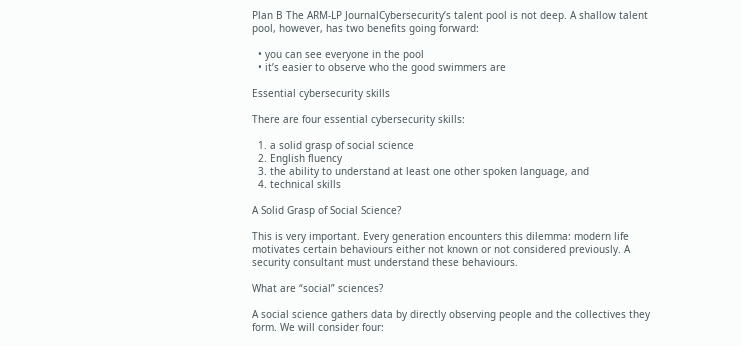Plan B The ARM-LP JournalCybersecurity’s talent pool is not deep. A shallow talent pool, however, has two benefits going forward:

  • you can see everyone in the pool
  • it’s easier to observe who the good swimmers are

Essential cybersecurity skills

There are four essential cybersecurity skills:

  1. a solid grasp of social science
  2. English fluency
  3. the ability to understand at least one other spoken language, and
  4. technical skills

A Solid Grasp of Social Science?

This is very important. Every generation encounters this dilemma: modern life motivates certain behaviours either not known or not considered previously. A security consultant must understand these behaviours.

What are “social” sciences?

A social science gathers data by directly observing people and the collectives they form. We will consider four: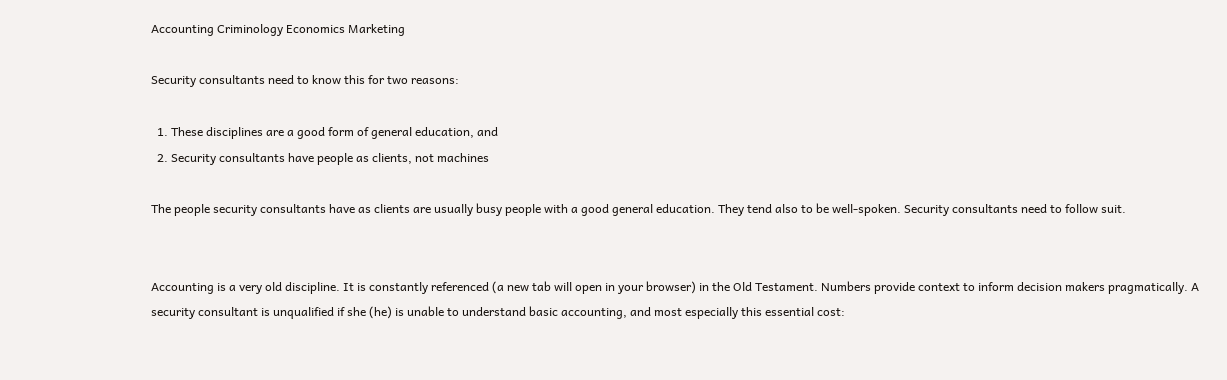Accounting Criminology Economics Marketing

Security consultants need to know this for two reasons:

  1. These disciplines are a good form of general education, and
  2. Security consultants have people as clients, not machines

The people security consultants have as clients are usually busy people with a good general education. They tend also to be well-spoken. Security consultants need to follow suit.


Accounting is a very old discipline. It is constantly referenced (a new tab will open in your browser) in the Old Testament. Numbers provide context to inform decision makers pragmatically. A security consultant is unqualified if she (he) is unable to understand basic accounting, and most especially this essential cost: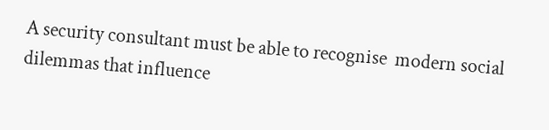A security consultant must be able to recognise  modern social dilemmas that influence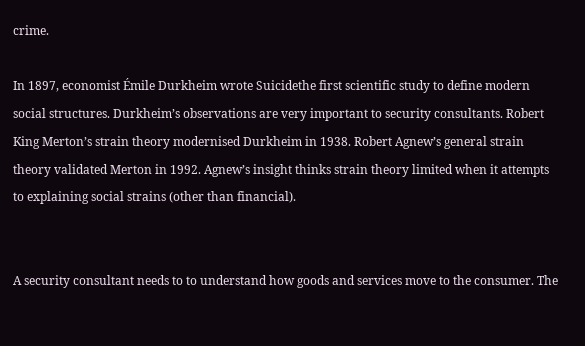crime.

In 1897, economist Émile Durkheim wrote Suicidethe first scientific study to define modern social structures. Durkheim’s observations are very important to security consultants. Robert King Merton’s strain theory modernised Durkheim in 1938. Robert Agnew’s general strain theory validated Merton in 1992. Agnew’s insight thinks strain theory limited when it attempts to explaining social strains (other than financial).


A security consultant needs to to understand how goods and services move to the consumer. The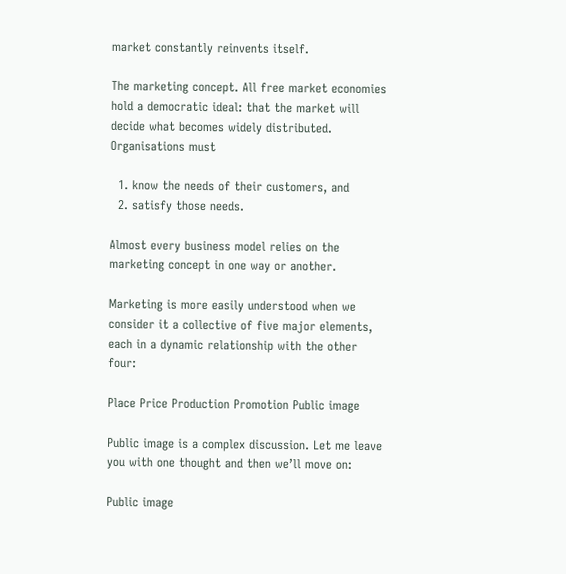market constantly reinvents itself.

The marketing concept. All free market economies hold a democratic ideal: that the market will decide what becomes widely distributed.  Organisations must

  1. know the needs of their customers, and
  2. satisfy those needs.

Almost every business model relies on the marketing concept in one way or another.

Marketing is more easily understood when we consider it a collective of five major elements, each in a dynamic relationship with the other four:

Place Price Production Promotion Public image

Public image is a complex discussion. Let me leave you with one thought and then we’ll move on:

Public image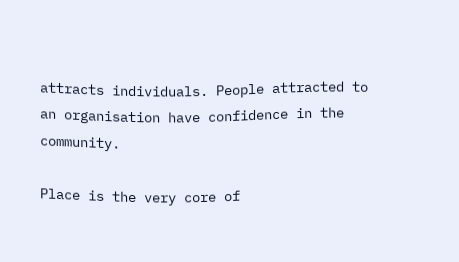attracts individuals. People attracted to an organisation have confidence in the community.

Place is the very core of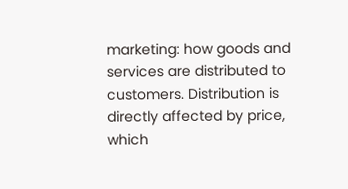marketing: how goods and services are distributed to customers. Distribution is directly affected by price, which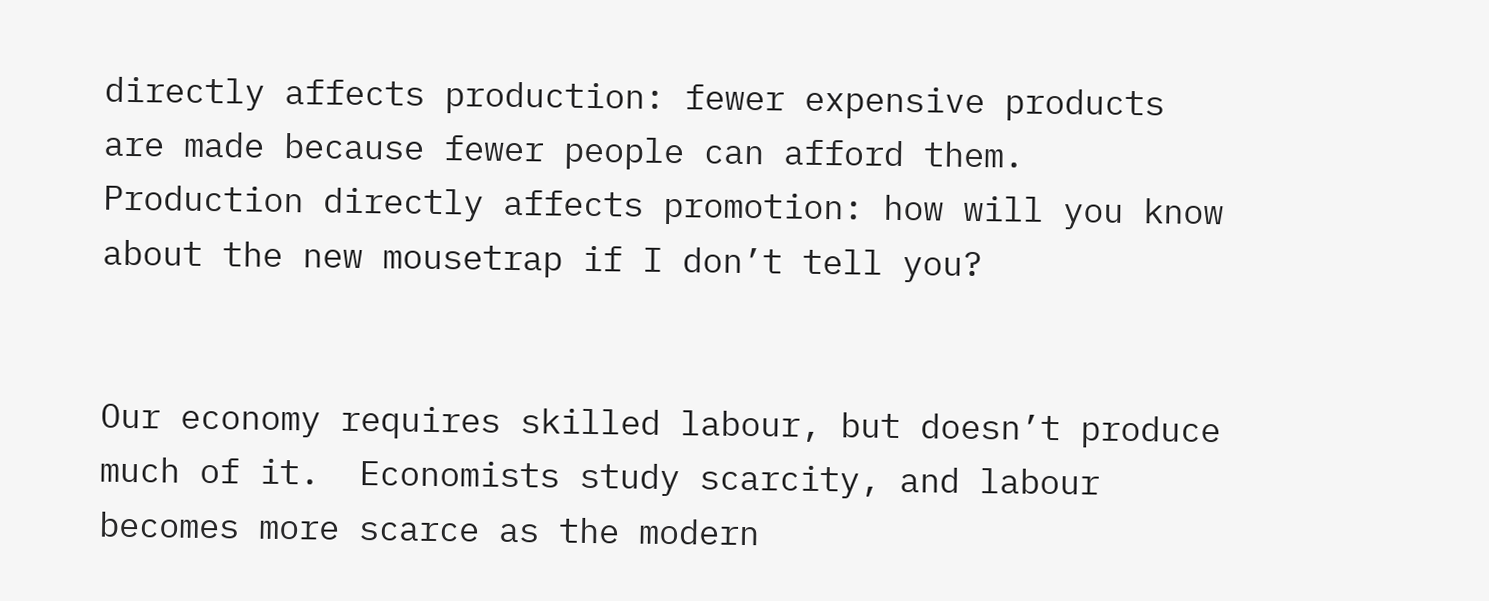directly affects production: fewer expensive products are made because fewer people can afford them. Production directly affects promotion: how will you know about the new mousetrap if I don’t tell you?


Our economy requires skilled labour, but doesn’t produce much of it.  Economists study scarcity, and labour becomes more scarce as the modern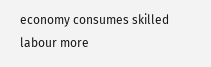economy consumes skilled labour more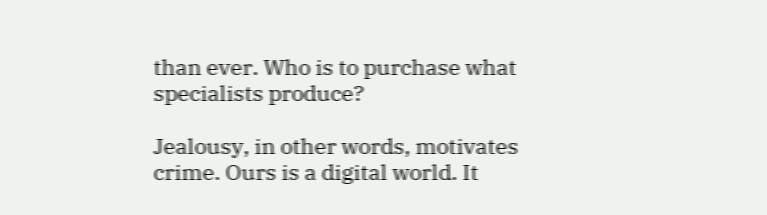than ever. Who is to purchase what specialists produce?

Jealousy, in other words, motivates crime. Ours is a digital world. It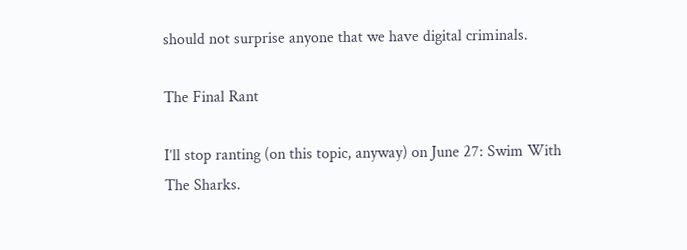should not surprise anyone that we have digital criminals.

The Final Rant

I’ll stop ranting (on this topic, anyway) on June 27: Swim With The Sharks.